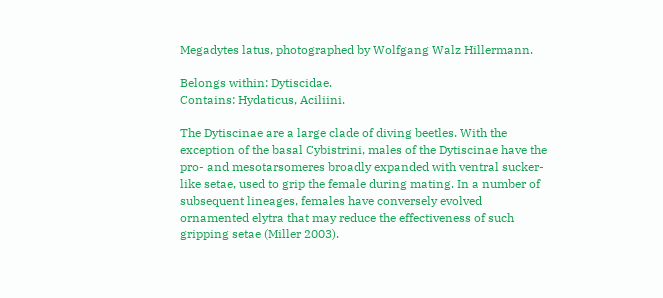Megadytes latus, photographed by Wolfgang Walz Hillermann.

Belongs within: Dytiscidae.
Contains: Hydaticus, Aciliini.

The Dytiscinae are a large clade of diving beetles. With the exception of the basal Cybistrini, males of the Dytiscinae have the pro- and mesotarsomeres broadly expanded with ventral sucker-like setae, used to grip the female during mating. In a number of subsequent lineages, females have conversely evolved ornamented elytra that may reduce the effectiveness of such gripping setae (Miller 2003).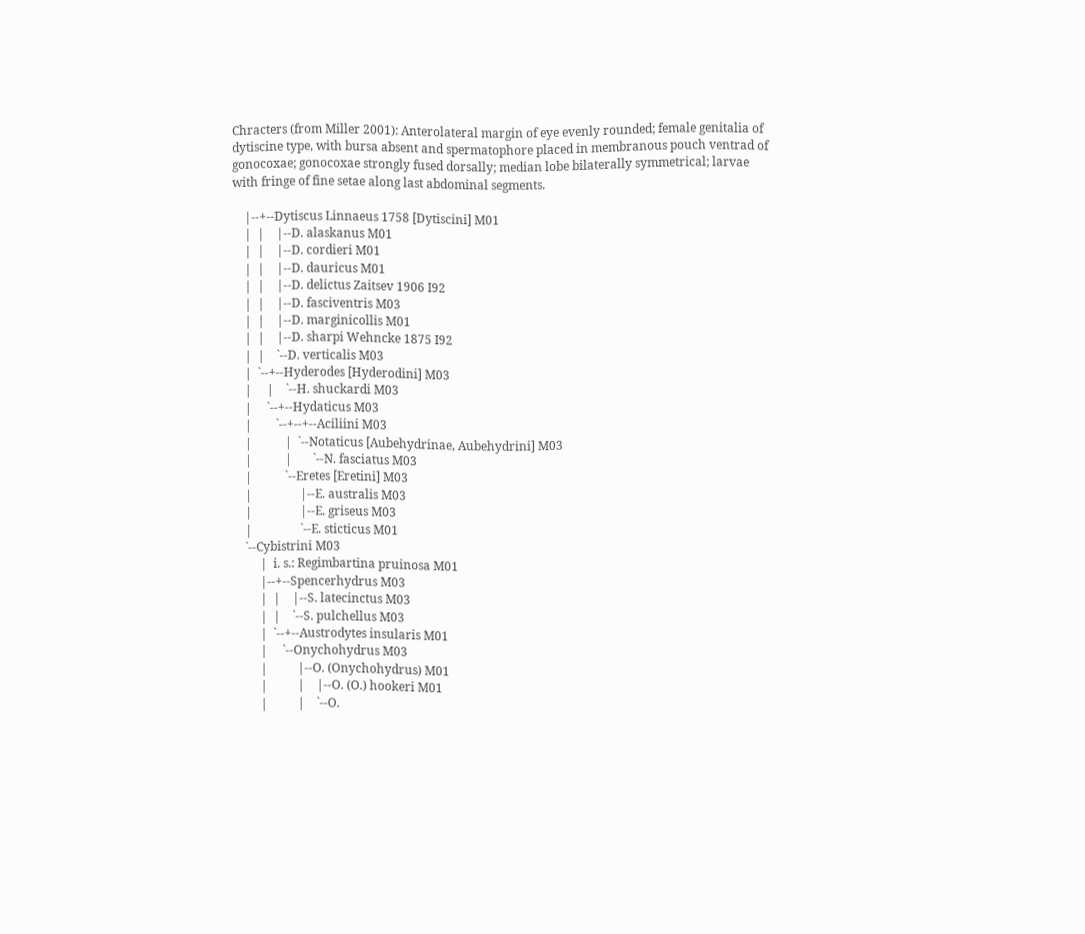Chracters (from Miller 2001): Anterolateral margin of eye evenly rounded; female genitalia of dytiscine type, with bursa absent and spermatophore placed in membranous pouch ventrad of gonocoxae; gonocoxae strongly fused dorsally; median lobe bilaterally symmetrical; larvae with fringe of fine setae along last abdominal segments.

    |--+--Dytiscus Linnaeus 1758 [Dytiscini] M01
    |  |    |--D. alaskanus M01
    |  |    |--D. cordieri M01
    |  |    |--D. dauricus M01
    |  |    |--D. delictus Zaitsev 1906 I92
    |  |    |--D. fasciventris M03
    |  |    |--D. marginicollis M01
    |  |    |--D. sharpi Wehncke 1875 I92
    |  |    `--D. verticalis M03
    |  `--+--Hyderodes [Hyderodini] M03
    |     |    `--H. shuckardi M03
    |     `--+--Hydaticus M03
    |        `--+--+--Aciliini M03
    |           |  `--Notaticus [Aubehydrinae, Aubehydrini] M03
    |           |       `--N. fasciatus M03
    |           `--Eretes [Eretini] M03
    |                |--E. australis M03
    |                |--E. griseus M03
    |                `--E. sticticus M01
    `--Cybistrini M03
         |  i. s.: Regimbartina pruinosa M01
         |--+--Spencerhydrus M03
         |  |    |--S. latecinctus M03
         |  |    `--S. pulchellus M03
         |  `--+--Austrodytes insularis M01
         |     `--Onychohydrus M03
         |          |--O. (Onychohydrus) M01
         |          |    |--O. (O.) hookeri M01
         |          |    `--O.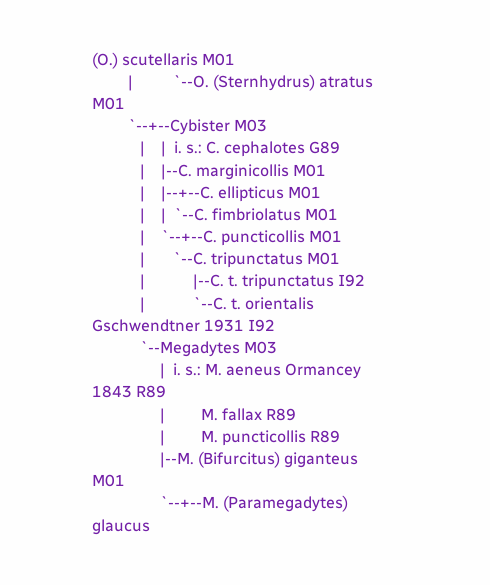(O.) scutellaris M01
         |          `--O. (Sternhydrus) atratus M01
         `--+--Cybister M03
            |    |  i. s.: C. cephalotes G89
            |    |--C. marginicollis M01
            |    |--+--C. ellipticus M01
            |    |  `--C. fimbriolatus M01
            |    `--+--C. puncticollis M01
            |       `--C. tripunctatus M01
            |            |--C. t. tripunctatus I92
            |            `--C. t. orientalis Gschwendtner 1931 I92
            `--Megadytes M03
                 |  i. s.: M. aeneus Ormancey 1843 R89
                 |         M. fallax R89
                 |         M. puncticollis R89
                 |--M. (Bifurcitus) giganteus M01
                 `--+--M. (Paramegadytes) glaucus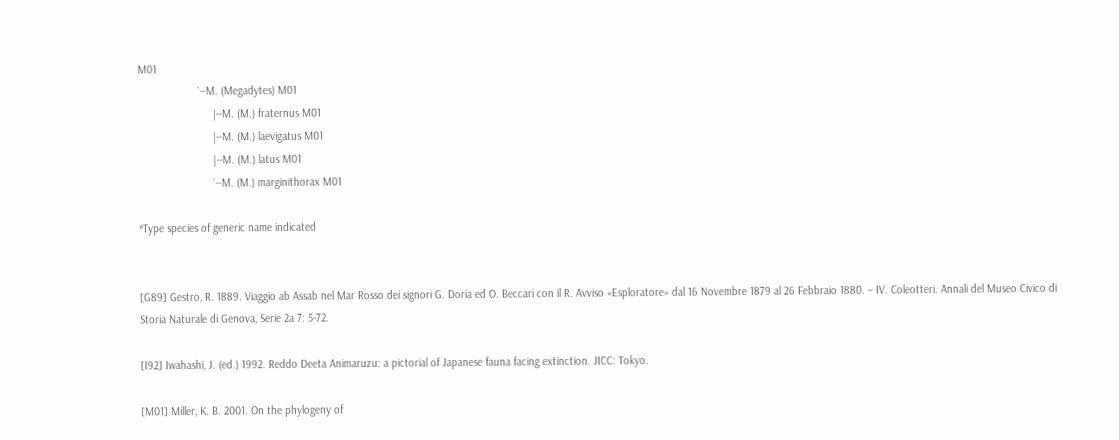M01
                    `--M. (Megadytes) M01
                         |--M. (M.) fraternus M01
                         |--M. (M.) laevigatus M01
                         |--M. (M.) latus M01
                         `--M. (M.) marginithorax M01

*Type species of generic name indicated


[G89] Gestro, R. 1889. Viaggio ab Assab nel Mar Rosso dei signori G. Doria ed O. Beccari con il R. Avviso «Esploratore» dal 16 Novembre 1879 al 26 Febbraio 1880. – IV. Coleotteri. Annali del Museo Civico di Storia Naturale di Genova, Serie 2a 7: 5-72.

[I92] Iwahashi, J. (ed.) 1992. Reddo Deeta Animaruzu: a pictorial of Japanese fauna facing extinction. JICC: Tokyo.

[M01] Miller, K. B. 2001. On the phylogeny of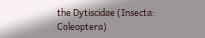the Dytiscidae (Insecta: Coleoptera)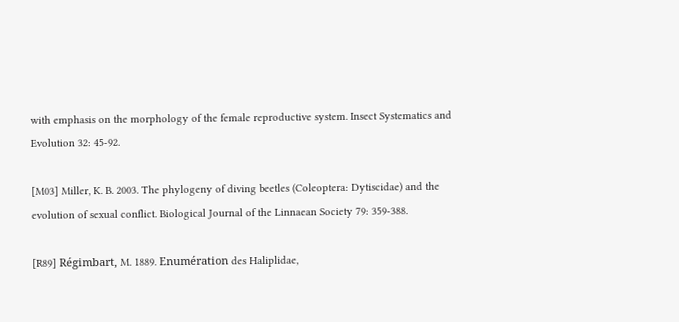with emphasis on the morphology of the female reproductive system. Insect Systematics and Evolution 32: 45-92.

[M03] Miller, K. B. 2003. The phylogeny of diving beetles (Coleoptera: Dytiscidae) and the evolution of sexual conflict. Biological Journal of the Linnaean Society 79: 359-388.

[R89] Régimbart, M. 1889. Enumération des Haliplidae,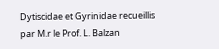Dytiscidae et Gyrinidae recueillis par M.r le Prof. L. Balzan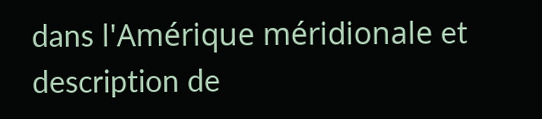dans l'Amérique méridionale et description de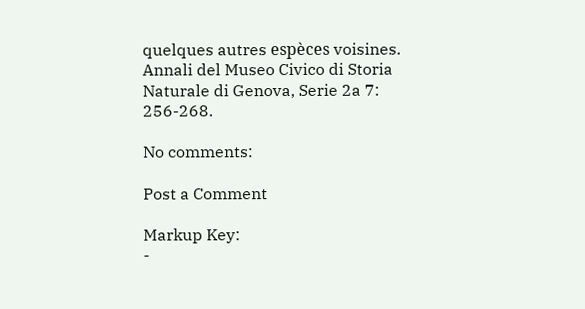quelques autres espèces voisines. Annali del Museo Civico di Storia Naturale di Genova, Serie 2a 7: 256-268.

No comments:

Post a Comment

Markup Key:
-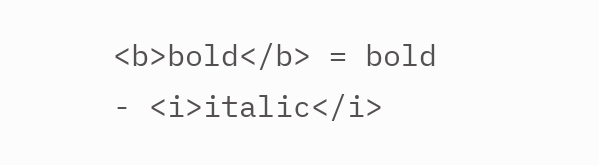<b>bold</b> = bold
- <i>italic</i>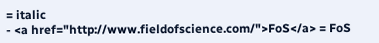= italic
- <a href="http://www.fieldofscience.com/">FoS</a> = FoS